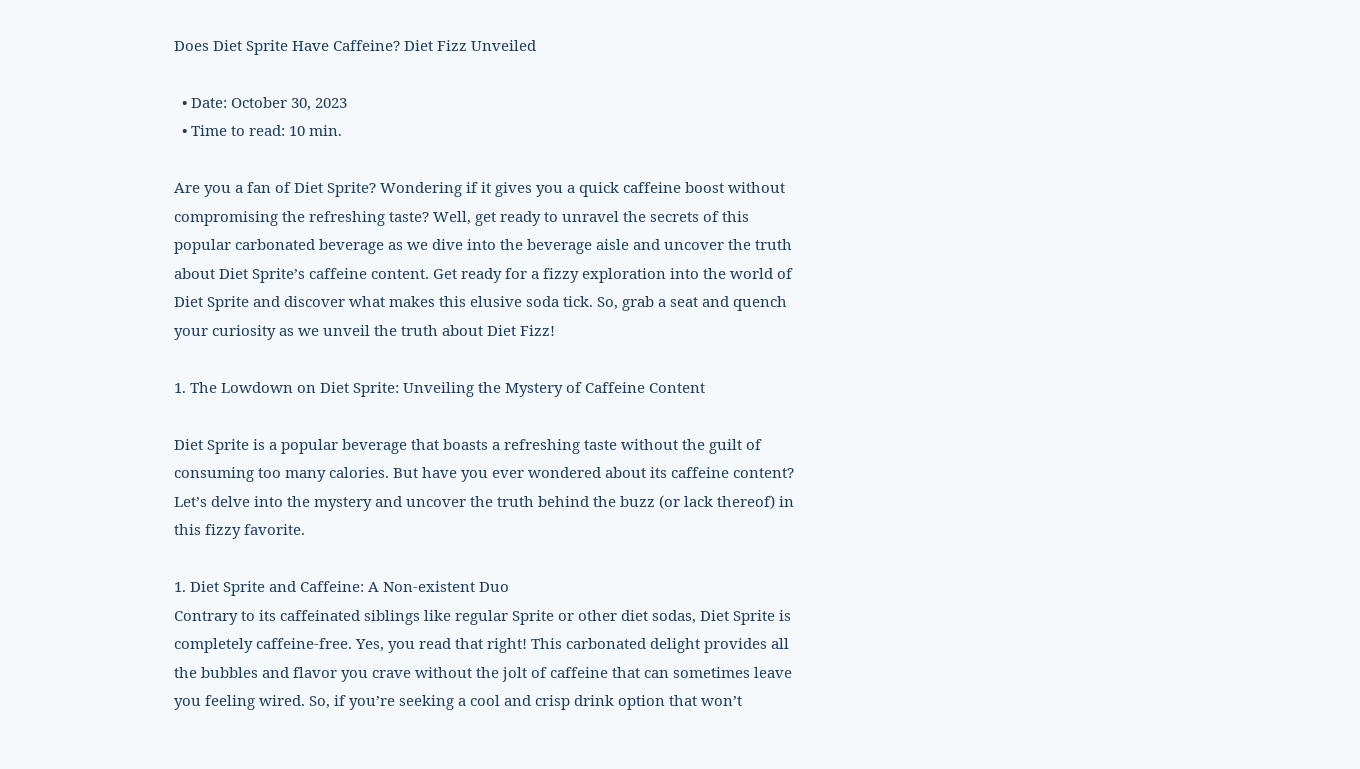Does Diet Sprite Have Caffeine? Diet Fizz Unveiled

  • Date: October 30, 2023
  • Time to read: 10 min.

Are you a fan of Diet Sprite? Wondering if it gives you a quick caffeine boost without compromising the refreshing taste? Well, get ready to unravel the secrets of this popular carbonated beverage as we dive into the beverage aisle and uncover the truth about Diet Sprite’s caffeine content. Get ready for a fizzy exploration into the world of Diet Sprite and discover what makes this elusive soda tick. So, grab a seat and quench your curiosity as we unveil the truth about Diet Fizz!

1. The Lowdown on Diet Sprite: Unveiling the Mystery of Caffeine Content

Diet Sprite is a popular beverage that boasts a refreshing taste without the guilt of consuming too many calories. But have you ever wondered about its caffeine content? Let’s delve into the mystery and uncover the truth behind the buzz (or lack thereof) in this fizzy favorite.

1. Diet Sprite and Caffeine: A Non-existent Duo
Contrary to its caffeinated siblings like regular Sprite or other diet sodas, Diet Sprite is completely caffeine-free. Yes, you read that right! This carbonated delight provides all the bubbles and flavor you crave without the jolt of caffeine that can sometimes leave you feeling wired. So, if you’re seeking a cool and crisp drink option that won’t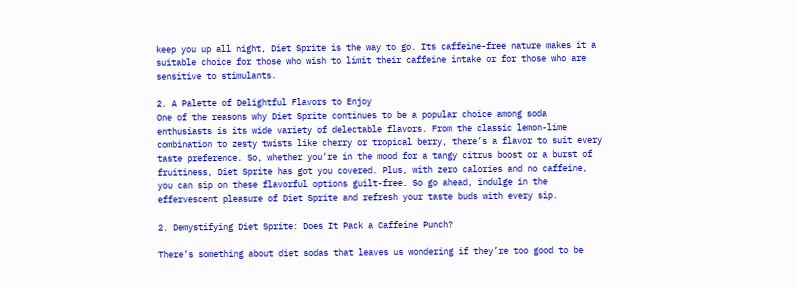keep you up all night, Diet Sprite is the way to go. Its caffeine-free nature makes it a suitable choice for those who wish to limit their caffeine intake or for those who are sensitive to stimulants.

2. A Palette of Delightful Flavors to Enjoy
One of the reasons why Diet Sprite continues to be a popular choice among soda enthusiasts is its wide variety of delectable flavors. From the classic lemon-lime combination to zesty twists like cherry or tropical berry, there’s a flavor to suit every taste preference. So, whether you’re in the mood for a tangy citrus boost or a burst of fruitiness, Diet Sprite has got you covered. Plus, with zero calories and no caffeine, you can sip on these flavorful options guilt-free. So go ahead, indulge in the effervescent pleasure of Diet Sprite and refresh your taste buds with every sip.

2. Demystifying Diet Sprite: Does It Pack a Caffeine Punch?

There’s something about diet sodas that leaves us wondering if they’re too good to be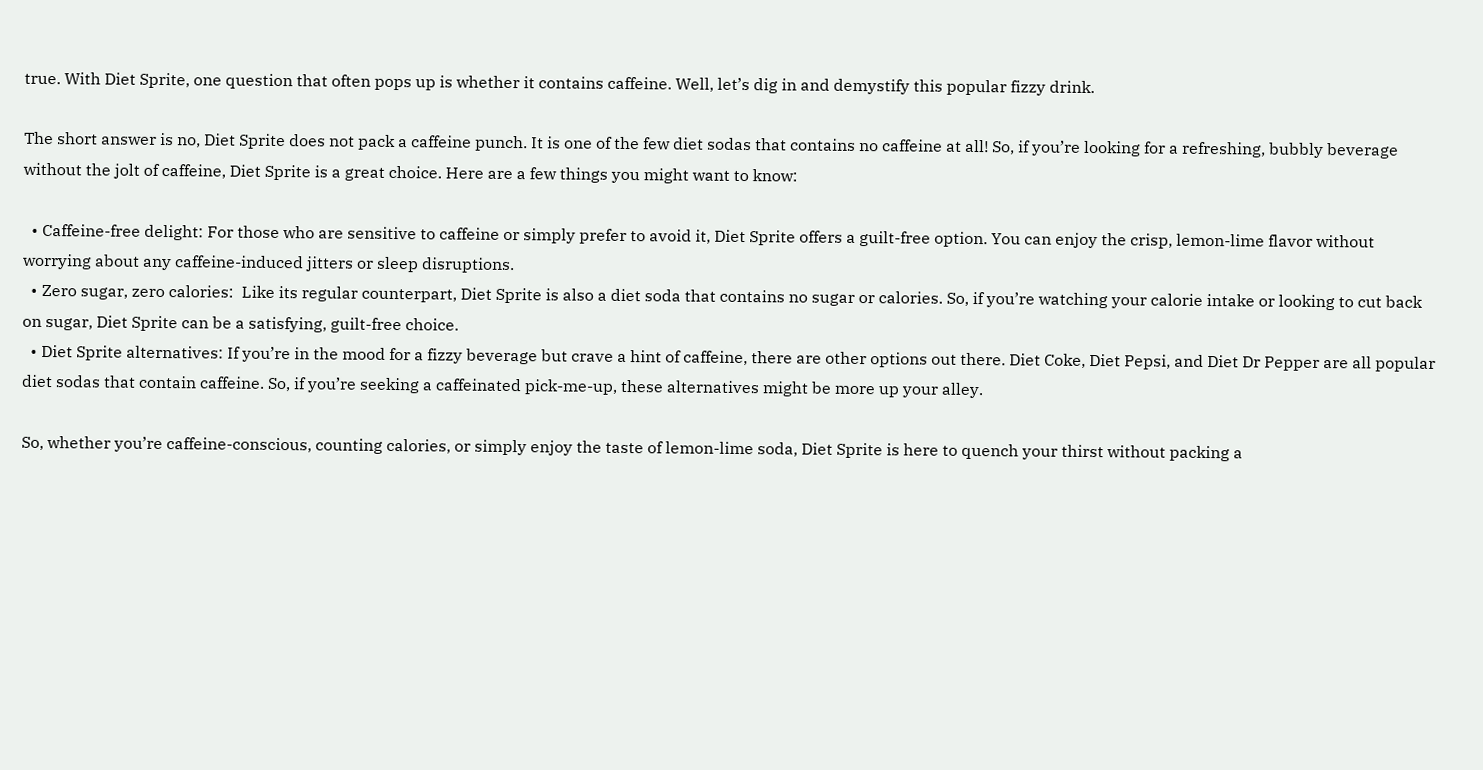true. With Diet Sprite, one question that often pops up is whether it contains caffeine. Well, let’s dig in and demystify this popular fizzy drink.

The short answer is no, Diet Sprite does not pack a caffeine punch. It is one of the few diet sodas that contains no caffeine at all! So, if you’re looking for a refreshing, bubbly beverage without the jolt of caffeine, Diet Sprite is a great choice. Here are a few things you might want to know:

  • Caffeine-free delight: For those who are sensitive to caffeine or simply prefer to avoid it, Diet Sprite offers a guilt-free option. You can enjoy the crisp, lemon-lime flavor without worrying about any caffeine-induced jitters or sleep disruptions.
  • Zero sugar, zero calories:  Like its regular counterpart, Diet Sprite is also a diet soda that contains no sugar or calories. So, if you’re watching your calorie intake or looking to cut back on sugar, Diet Sprite can be a satisfying, guilt-free choice.
  • Diet Sprite alternatives: If you’re in the mood for a fizzy beverage but crave a hint of caffeine, there are other options out there. Diet Coke, Diet Pepsi, and Diet Dr Pepper are all popular diet sodas that contain caffeine. So, if you’re seeking a caffeinated pick-me-up, these alternatives might be more up your alley.

So, whether you’re caffeine-conscious, counting calories, or simply enjoy the taste of lemon-lime soda, Diet Sprite is here to quench your thirst without packing a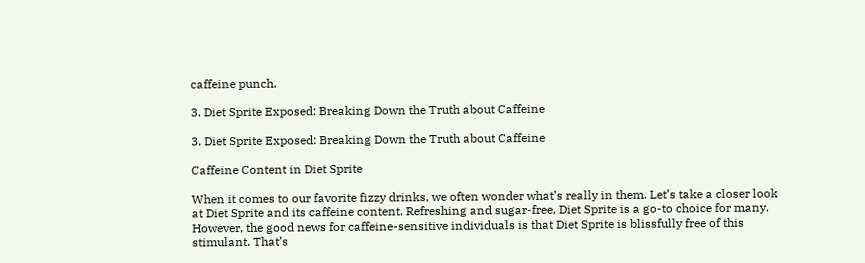caffeine punch.

3. Diet Sprite Exposed: Breaking Down the Truth about Caffeine

3. Diet Sprite Exposed: Breaking Down the Truth about Caffeine

Caffeine Content in Diet Sprite

When it comes to our favorite fizzy drinks, we often wonder what’s really in them. Let’s take a closer look at Diet Sprite and its caffeine content. Refreshing and sugar-free, Diet Sprite is a go-to choice for many. However, the good news for caffeine-sensitive individuals is that Diet Sprite is blissfully free of this stimulant. That’s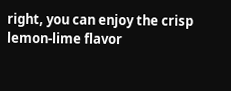right, you can enjoy the crisp lemon-lime flavor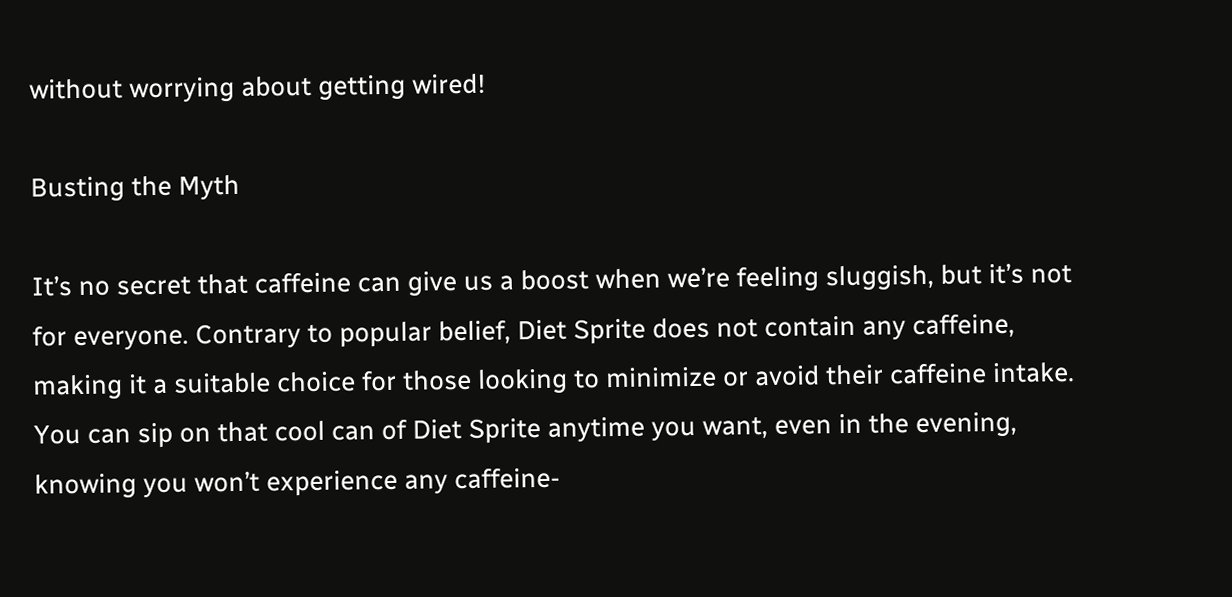without worrying about getting wired!

Busting the Myth

It’s no secret that caffeine can give us a boost when we’re feeling sluggish, but it’s not for everyone. Contrary to popular belief, Diet Sprite does not contain any caffeine, making it a suitable choice for those looking to minimize or avoid their caffeine intake. You can sip on that cool can of Diet Sprite anytime you want, even in the evening, knowing you won’t experience any caffeine-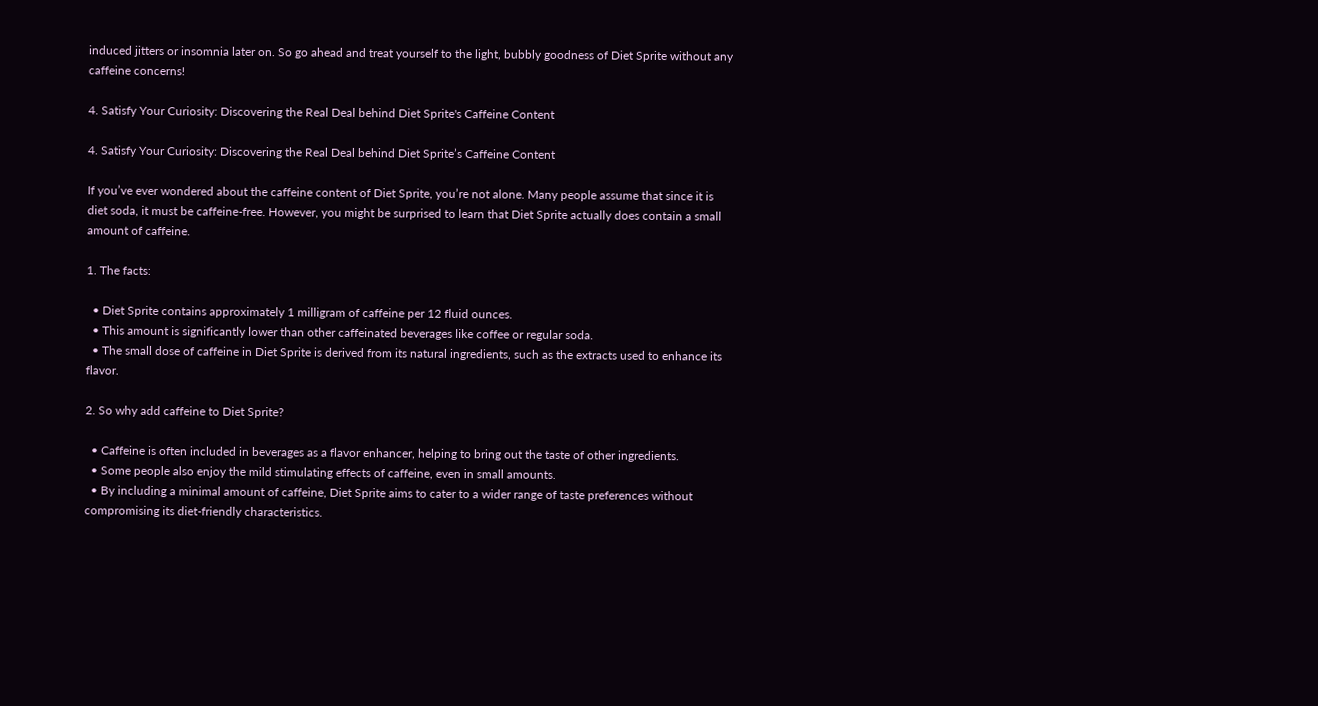induced jitters or insomnia later on. So go ahead and treat yourself to the light, bubbly goodness of Diet Sprite without any caffeine concerns!

4. Satisfy Your Curiosity: Discovering the Real Deal behind Diet Sprite's Caffeine Content

4. Satisfy Your Curiosity: Discovering the Real Deal behind Diet Sprite’s Caffeine Content

If you’ve ever wondered about the caffeine content of Diet Sprite, you’re not alone. Many people assume that since it is diet soda, it must be caffeine-free. However, you might be surprised to learn that Diet Sprite actually does contain a small amount of caffeine.

1. The facts:

  • Diet Sprite contains approximately 1 milligram of caffeine per 12 fluid ounces.
  • This amount is significantly lower than other caffeinated beverages like coffee or regular soda.
  • The small dose of caffeine in Diet Sprite is derived from its natural ingredients, such as the extracts used to enhance its flavor.

2. So why add caffeine to Diet Sprite?

  • Caffeine is often included in beverages as a flavor enhancer, helping to bring out the taste of other ingredients.
  • Some people also enjoy the mild stimulating effects of caffeine, even in small amounts.
  • By including a minimal amount of caffeine, Diet Sprite aims to cater to a wider range of taste preferences without compromising its diet-friendly characteristics.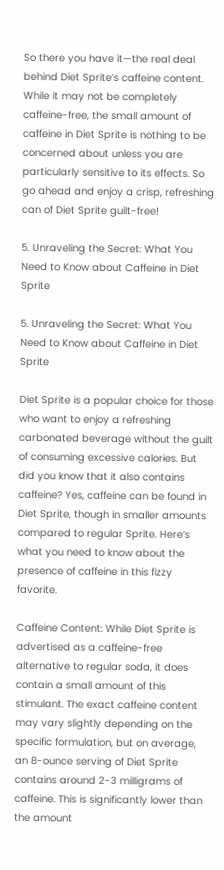So there you have it—the real deal behind Diet Sprite’s caffeine content. While it may not be completely caffeine-free, the small amount of caffeine in Diet Sprite is nothing to be concerned about unless you are particularly sensitive to its effects. So go ahead and enjoy a crisp, refreshing can of Diet Sprite guilt-free!

5. Unraveling the Secret: What You Need to Know about Caffeine in Diet Sprite

5. Unraveling the Secret: What You Need to Know about Caffeine in Diet Sprite

Diet Sprite is a popular choice for those who want to enjoy a refreshing carbonated beverage without the guilt of consuming excessive calories. But did you know that it also contains caffeine? Yes, caffeine can be found in Diet Sprite, though in smaller amounts compared to regular Sprite. Here’s what you need to know about the presence of caffeine in this fizzy favorite.

Caffeine Content: While Diet Sprite is advertised as a caffeine-free alternative to regular soda, it does contain a small amount of this stimulant. The exact caffeine content may vary slightly depending on the specific formulation, but on average, an 8-ounce serving of Diet Sprite contains around 2-3 milligrams of caffeine. This is significantly lower than the amount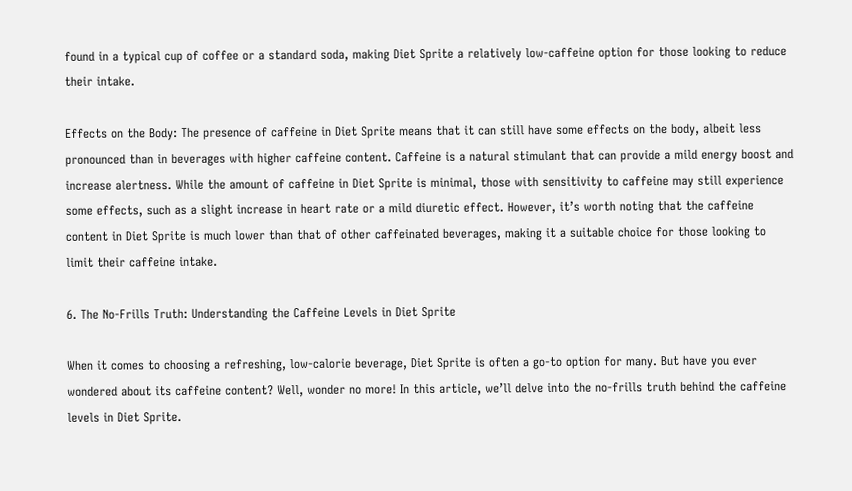found in a typical cup of coffee or a standard soda, making Diet Sprite a relatively low-caffeine option for those looking to reduce their intake.

Effects on the Body: The presence of caffeine in Diet Sprite means that it can still have some effects on the body, albeit less pronounced than in beverages with higher caffeine content. Caffeine is a natural stimulant that can provide a mild energy boost and increase alertness. While the amount of caffeine in Diet Sprite is minimal, those with sensitivity to caffeine may still experience some effects, such as a slight increase in heart rate or a mild diuretic effect. However, it’s worth noting that the caffeine content in Diet Sprite is much lower than that of other caffeinated beverages, making it a suitable choice for those looking to limit their caffeine intake.

6. The No-Frills Truth: Understanding the Caffeine Levels in Diet Sprite

When it comes to choosing a refreshing, low-calorie beverage, Diet Sprite is often a go-to option for many. But have you ever wondered about its caffeine content? Well, wonder no more! In this article, we’ll delve into the no-frills truth behind the caffeine levels in Diet Sprite.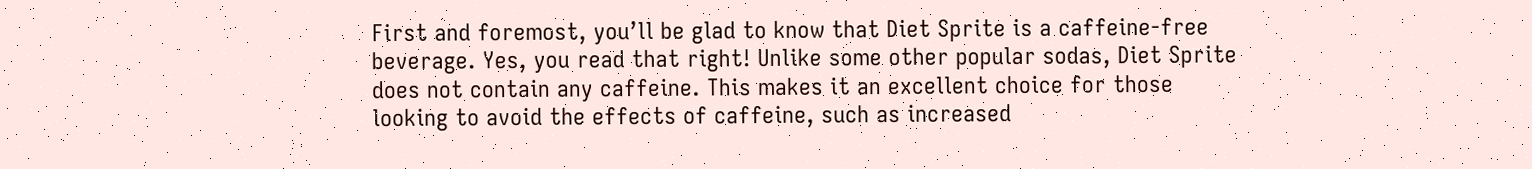First and foremost, you’ll be glad to know that Diet Sprite is a caffeine-free beverage. Yes, you read that right! Unlike some other popular sodas, Diet Sprite does not contain any caffeine. This makes it an excellent choice for those looking to avoid the effects of caffeine, such as increased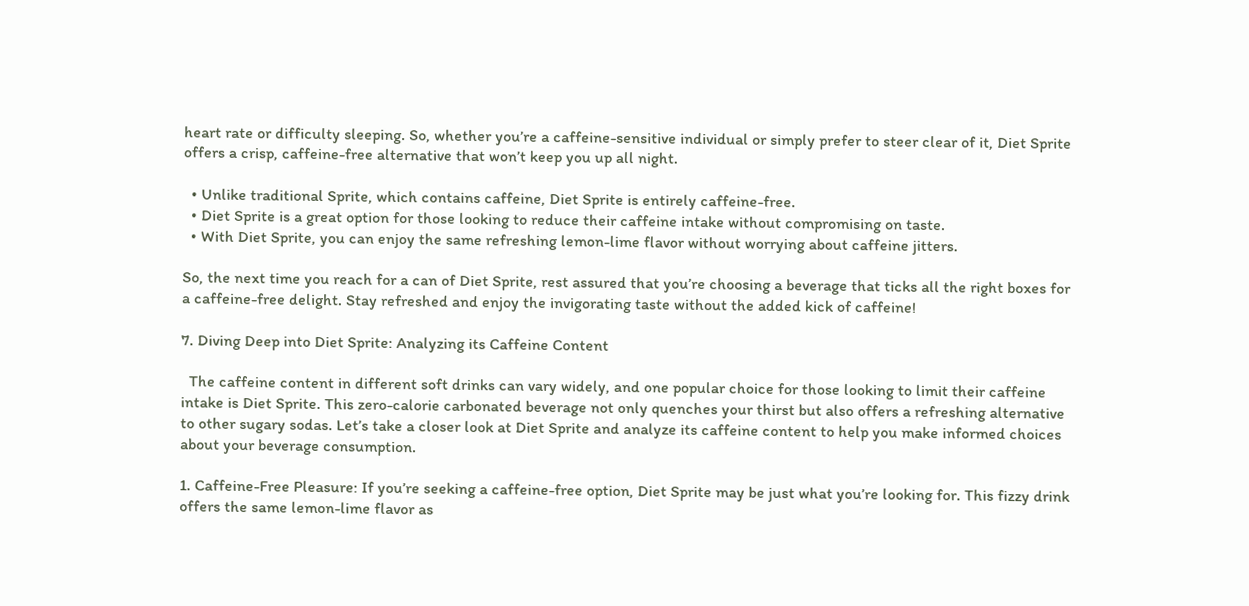heart rate or difficulty sleeping. So, whether you’re a caffeine-sensitive individual or simply prefer to steer clear of it, Diet Sprite offers a crisp, caffeine-free alternative that won’t keep you up all night.

  • Unlike traditional Sprite, which contains caffeine, Diet Sprite is entirely caffeine-free.
  • Diet Sprite is a great option for those looking to reduce their caffeine intake without compromising on taste.
  • With Diet Sprite, you can enjoy the same refreshing lemon-lime flavor without worrying about caffeine jitters.

So, the next time you reach for a can of Diet Sprite, rest assured that you’re choosing a beverage that ticks all the right boxes for a caffeine-free delight. Stay refreshed and enjoy the invigorating taste without the added kick of caffeine!

7. Diving Deep into Diet Sprite: Analyzing its Caffeine Content

  The caffeine content in different soft drinks can vary widely, and one popular choice for those looking to limit their caffeine intake is Diet Sprite. This zero-calorie carbonated beverage not only quenches your thirst but also offers a refreshing alternative to other sugary sodas. Let’s take a closer look at Diet Sprite and analyze its caffeine content to help you make informed choices about your beverage consumption.

1. Caffeine-Free Pleasure: If you’re seeking a caffeine-free option, Diet Sprite may be just what you’re looking for. This fizzy drink offers the same lemon-lime flavor as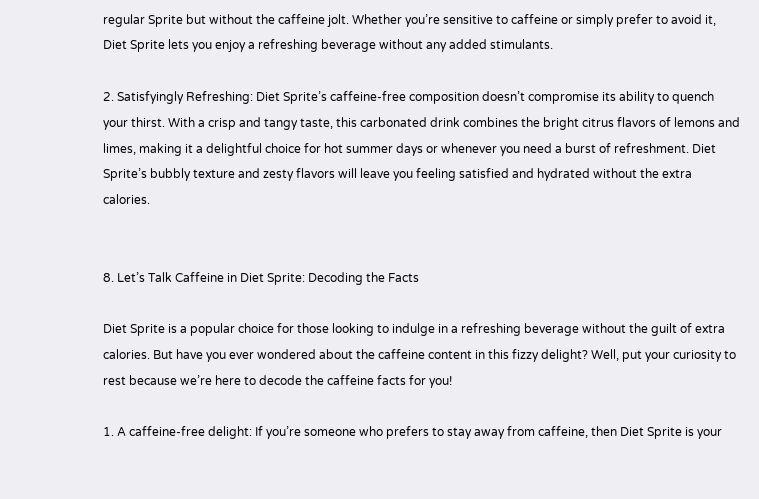regular Sprite but without the caffeine jolt. Whether you’re sensitive to caffeine or simply prefer to avoid it, Diet Sprite lets you enjoy a refreshing beverage without any added stimulants.

2. Satisfyingly Refreshing: Diet Sprite’s caffeine-free composition doesn’t compromise its ability to quench your thirst. With a crisp and tangy taste, this carbonated drink combines the bright citrus flavors of lemons and limes, making it a delightful choice for hot summer days or whenever you need a burst of refreshment. Diet Sprite’s bubbly texture and zesty flavors will leave you feeling satisfied and hydrated without the extra calories.


8. Let’s Talk Caffeine in Diet Sprite: Decoding the Facts

Diet Sprite is a popular choice for those looking to indulge in a refreshing beverage without the guilt of extra calories. But have you ever wondered about the caffeine content in this fizzy delight? Well, put your curiosity to rest because we’re here to decode the caffeine facts for you!

1. A caffeine-free delight: If you’re someone who prefers to stay away from caffeine, then Diet Sprite is your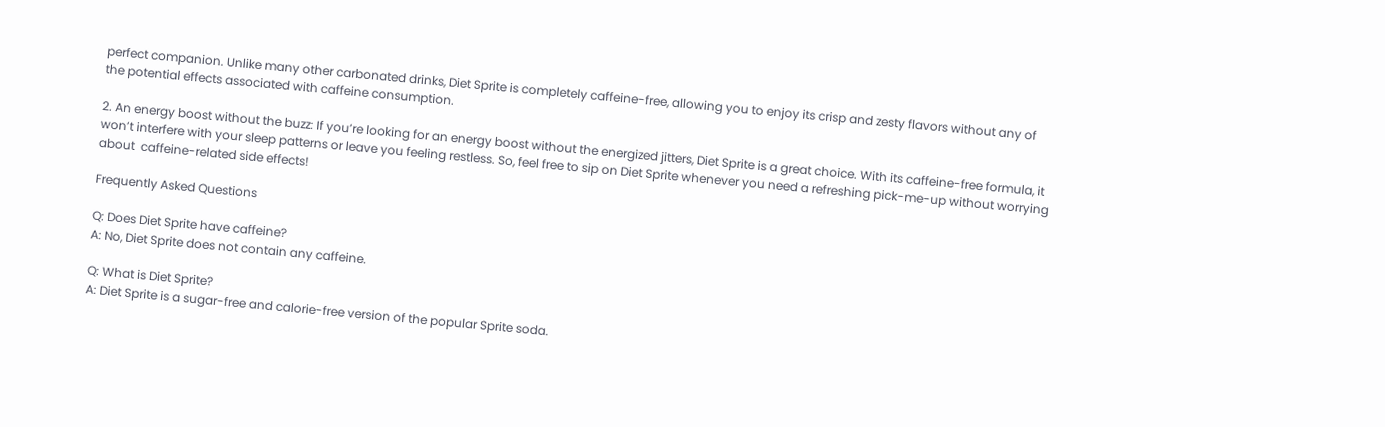perfect companion. Unlike many other carbonated drinks, Diet Sprite is completely caffeine-free, allowing you to enjoy its crisp and zesty flavors without any of the potential effects associated with caffeine consumption.

2. An energy boost without the buzz: If you’re looking for an energy boost without the energized jitters, Diet Sprite is a great choice. With its caffeine-free formula, it won’t interfere with your sleep patterns or leave you feeling restless. So, feel free to sip on Diet Sprite whenever you need a refreshing pick-me-up without worrying about  caffeine-related side effects!

Frequently Asked Questions

Q: Does Diet Sprite have caffeine?
A: No, Diet Sprite does not contain any caffeine.

Q: What is Diet Sprite?
A: Diet Sprite is a sugar-free and calorie-free version of the popular Sprite soda.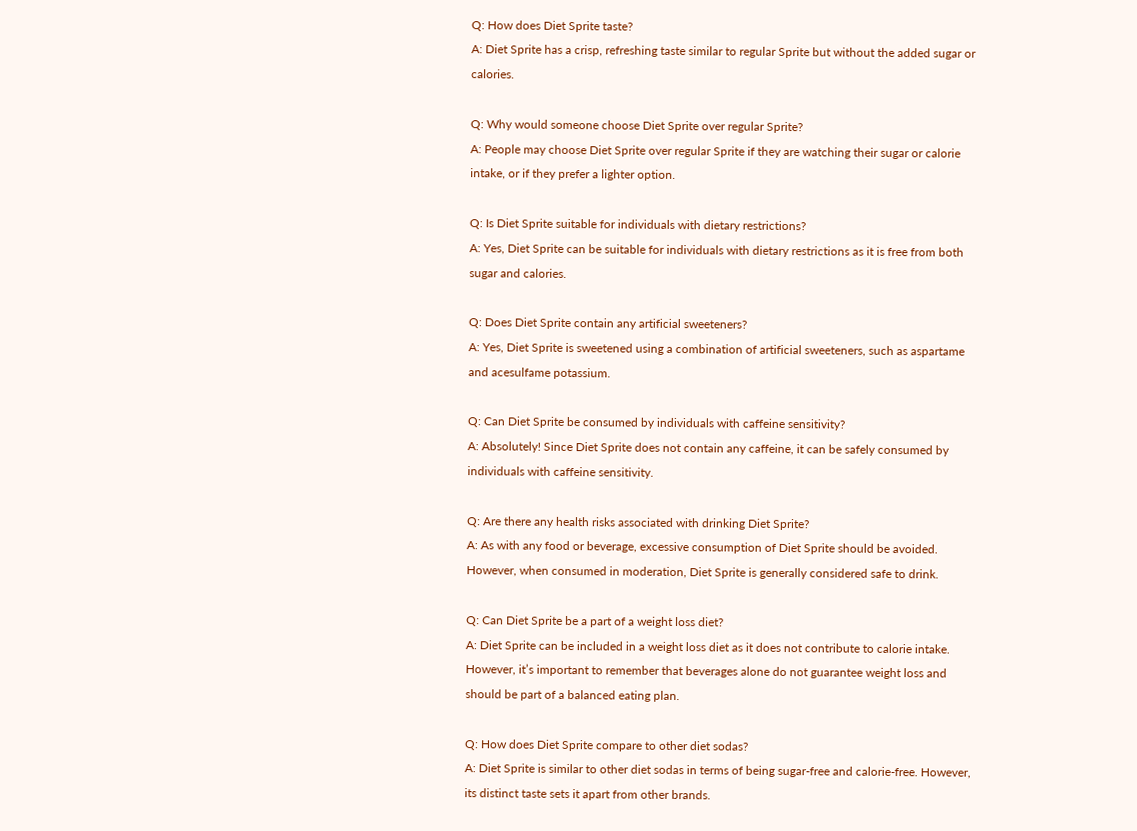Q: How does Diet Sprite taste?
A: Diet Sprite has a crisp, refreshing taste similar to regular Sprite but without the added sugar or calories.

Q: Why would someone choose Diet Sprite over regular Sprite?
A: People may choose Diet Sprite over regular Sprite if they are watching their sugar or calorie intake, or if they prefer a lighter option.

Q: Is Diet Sprite suitable for individuals with dietary restrictions?
A: Yes, Diet Sprite can be suitable for individuals with dietary restrictions as it is free from both sugar and calories.

Q: Does Diet Sprite contain any artificial sweeteners?
A: Yes, Diet Sprite is sweetened using a combination of artificial sweeteners, such as aspartame and acesulfame potassium.

Q: Can Diet Sprite be consumed by individuals with caffeine sensitivity?
A: Absolutely! Since Diet Sprite does not contain any caffeine, it can be safely consumed by individuals with caffeine sensitivity.

Q: Are there any health risks associated with drinking Diet Sprite?
A: As with any food or beverage, excessive consumption of Diet Sprite should be avoided. However, when consumed in moderation, Diet Sprite is generally considered safe to drink.

Q: Can Diet Sprite be a part of a weight loss diet?
A: Diet Sprite can be included in a weight loss diet as it does not contribute to calorie intake. However, it’s important to remember that beverages alone do not guarantee weight loss and should be part of a balanced eating plan.

Q: How does Diet Sprite compare to other diet sodas?
A: Diet Sprite is similar to other diet sodas in terms of being sugar-free and calorie-free. However, its distinct taste sets it apart from other brands.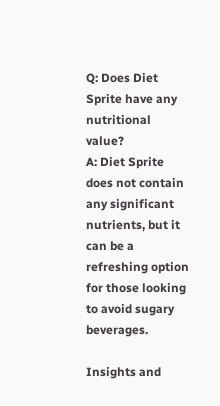Q: Does Diet Sprite have any nutritional value?
A: Diet Sprite does not contain any significant nutrients, but it can be a refreshing option for those looking to avoid sugary beverages.

Insights and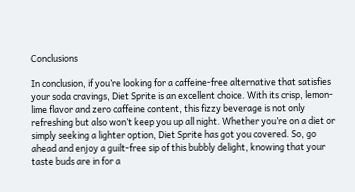Conclusions

In conclusion, if you’re looking for a caffeine-free alternative that satisfies your soda cravings, Diet Sprite is an excellent choice. With its crisp, lemon-lime flavor and zero caffeine content, this fizzy beverage is not only refreshing but also won’t keep you up all night. Whether you’re on a diet or simply seeking a lighter option, Diet Sprite has got you covered. So, go ahead and enjoy a guilt-free sip of this bubbly delight, knowing that your taste buds are in for a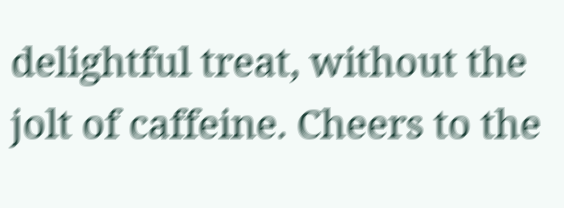delightful treat, without the jolt of caffeine. Cheers to the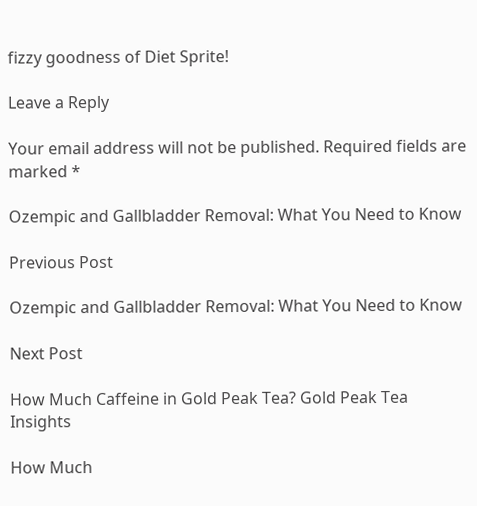fizzy goodness of Diet Sprite!

Leave a Reply

Your email address will not be published. Required fields are marked *

Ozempic and Gallbladder Removal: What You Need to Know

Previous Post

Ozempic and Gallbladder Removal: What You Need to Know

Next Post

How Much Caffeine in Gold Peak Tea? Gold Peak Tea Insights

How Much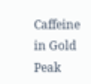Caffeine in Gold Peak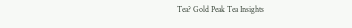Tea? Gold Peak Tea Insights